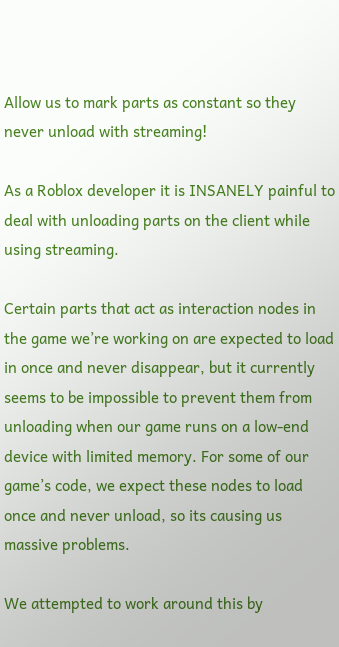Allow us to mark parts as constant so they never unload with streaming!

As a Roblox developer it is INSANELY painful to deal with unloading parts on the client while using streaming.

Certain parts that act as interaction nodes in the game we’re working on are expected to load in once and never disappear, but it currently seems to be impossible to prevent them from unloading when our game runs on a low-end device with limited memory. For some of our game’s code, we expect these nodes to load once and never unload, so its causing us massive problems.

We attempted to work around this by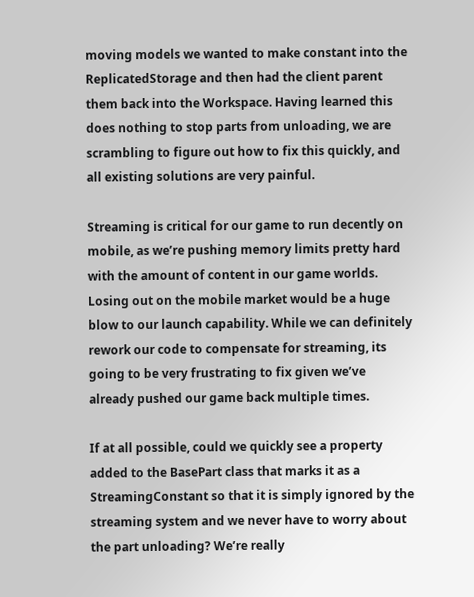moving models we wanted to make constant into the ReplicatedStorage and then had the client parent them back into the Workspace. Having learned this does nothing to stop parts from unloading, we are scrambling to figure out how to fix this quickly, and all existing solutions are very painful.

Streaming is critical for our game to run decently on mobile, as we’re pushing memory limits pretty hard with the amount of content in our game worlds. Losing out on the mobile market would be a huge blow to our launch capability. While we can definitely rework our code to compensate for streaming, its going to be very frustrating to fix given we’ve already pushed our game back multiple times.

If at all possible, could we quickly see a property added to the BasePart class that marks it as a StreamingConstant so that it is simply ignored by the streaming system and we never have to worry about the part unloading? We’re really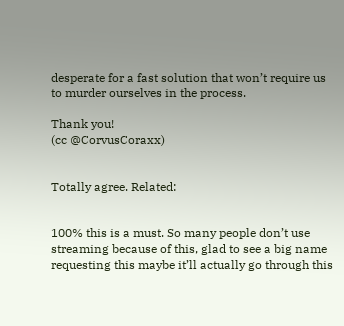desperate for a fast solution that won’t require us to murder ourselves in the process.

Thank you!
(cc @CorvusCoraxx)


Totally agree. Related:


100% this is a must. So many people don’t use streaming because of this, glad to see a big name requesting this maybe it’ll actually go through this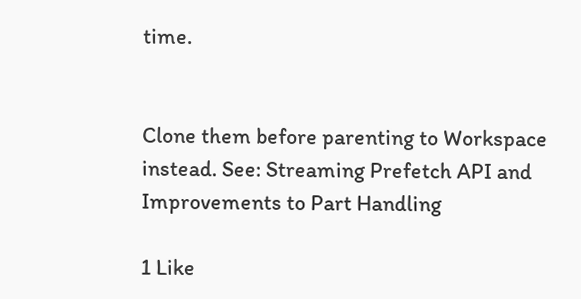time.


Clone them before parenting to Workspace instead. See: Streaming Prefetch API and Improvements to Part Handling

1 Like